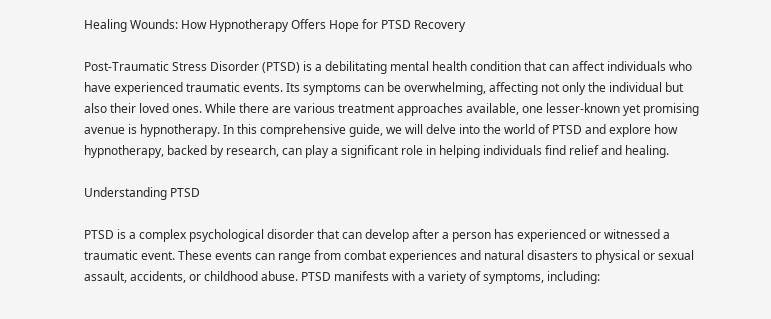Healing Wounds: How Hypnotherapy Offers Hope for PTSD Recovery

Post-Traumatic Stress Disorder (PTSD) is a debilitating mental health condition that can affect individuals who have experienced traumatic events. Its symptoms can be overwhelming, affecting not only the individual but also their loved ones. While there are various treatment approaches available, one lesser-known yet promising avenue is hypnotherapy. In this comprehensive guide, we will delve into the world of PTSD and explore how hypnotherapy, backed by research, can play a significant role in helping individuals find relief and healing.

Understanding PTSD

PTSD is a complex psychological disorder that can develop after a person has experienced or witnessed a traumatic event. These events can range from combat experiences and natural disasters to physical or sexual assault, accidents, or childhood abuse. PTSD manifests with a variety of symptoms, including: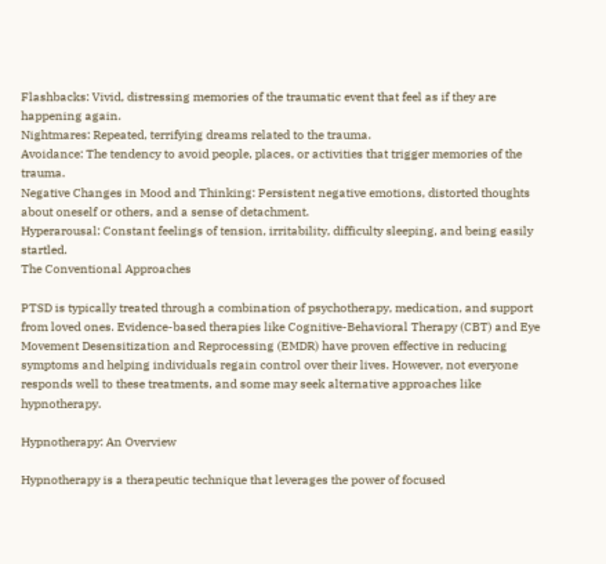Flashbacks: Vivid, distressing memories of the traumatic event that feel as if they are happening again.
Nightmares: Repeated, terrifying dreams related to the trauma.
Avoidance: The tendency to avoid people, places, or activities that trigger memories of the trauma.
Negative Changes in Mood and Thinking: Persistent negative emotions, distorted thoughts about oneself or others, and a sense of detachment.
Hyperarousal: Constant feelings of tension, irritability, difficulty sleeping, and being easily startled.
The Conventional Approaches

PTSD is typically treated through a combination of psychotherapy, medication, and support from loved ones. Evidence-based therapies like Cognitive-Behavioral Therapy (CBT) and Eye Movement Desensitization and Reprocessing (EMDR) have proven effective in reducing symptoms and helping individuals regain control over their lives. However, not everyone responds well to these treatments, and some may seek alternative approaches like hypnotherapy.

Hypnotherapy: An Overview

Hypnotherapy is a therapeutic technique that leverages the power of focused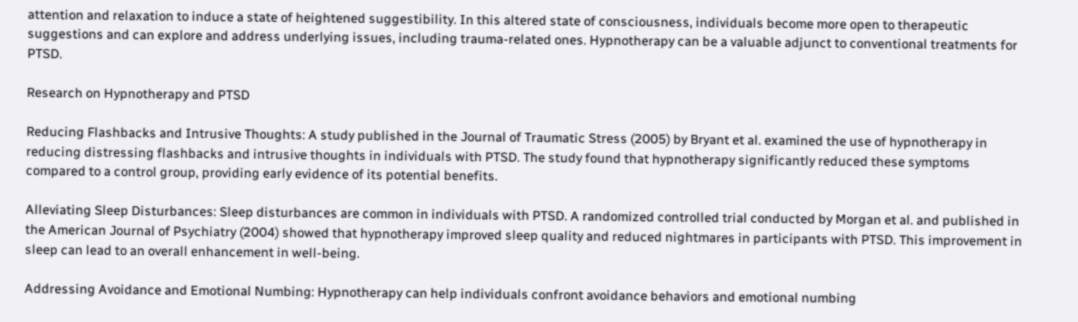attention and relaxation to induce a state of heightened suggestibility. In this altered state of consciousness, individuals become more open to therapeutic suggestions and can explore and address underlying issues, including trauma-related ones. Hypnotherapy can be a valuable adjunct to conventional treatments for PTSD.

Research on Hypnotherapy and PTSD

Reducing Flashbacks and Intrusive Thoughts: A study published in the Journal of Traumatic Stress (2005) by Bryant et al. examined the use of hypnotherapy in reducing distressing flashbacks and intrusive thoughts in individuals with PTSD. The study found that hypnotherapy significantly reduced these symptoms compared to a control group, providing early evidence of its potential benefits.

Alleviating Sleep Disturbances: Sleep disturbances are common in individuals with PTSD. A randomized controlled trial conducted by Morgan et al. and published in the American Journal of Psychiatry (2004) showed that hypnotherapy improved sleep quality and reduced nightmares in participants with PTSD. This improvement in sleep can lead to an overall enhancement in well-being.

Addressing Avoidance and Emotional Numbing: Hypnotherapy can help individuals confront avoidance behaviors and emotional numbing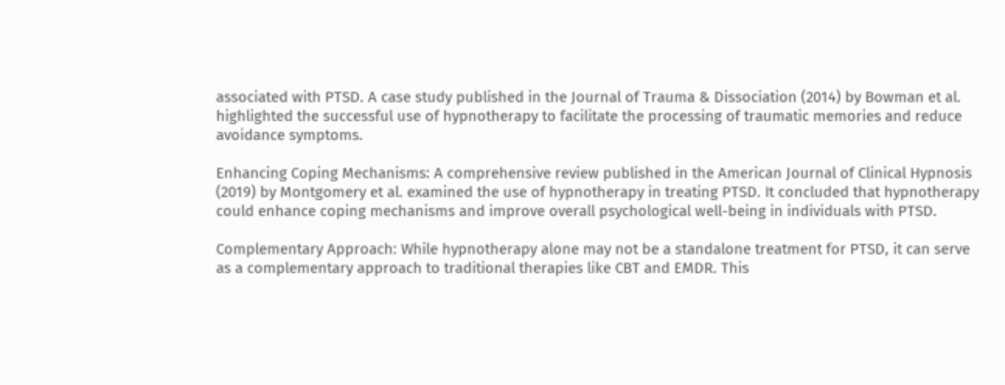associated with PTSD. A case study published in the Journal of Trauma & Dissociation (2014) by Bowman et al. highlighted the successful use of hypnotherapy to facilitate the processing of traumatic memories and reduce avoidance symptoms.

Enhancing Coping Mechanisms: A comprehensive review published in the American Journal of Clinical Hypnosis (2019) by Montgomery et al. examined the use of hypnotherapy in treating PTSD. It concluded that hypnotherapy could enhance coping mechanisms and improve overall psychological well-being in individuals with PTSD.

Complementary Approach: While hypnotherapy alone may not be a standalone treatment for PTSD, it can serve as a complementary approach to traditional therapies like CBT and EMDR. This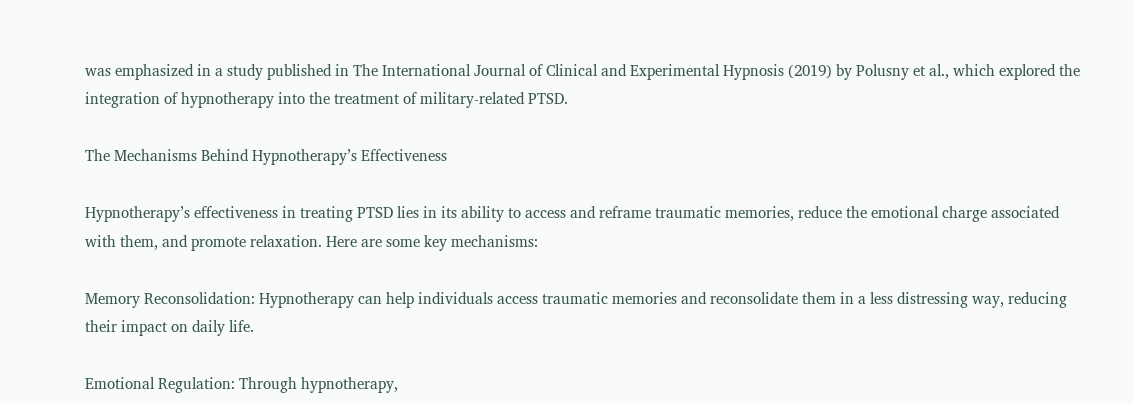was emphasized in a study published in The International Journal of Clinical and Experimental Hypnosis (2019) by Polusny et al., which explored the integration of hypnotherapy into the treatment of military-related PTSD.

The Mechanisms Behind Hypnotherapy’s Effectiveness

Hypnotherapy’s effectiveness in treating PTSD lies in its ability to access and reframe traumatic memories, reduce the emotional charge associated with them, and promote relaxation. Here are some key mechanisms:

Memory Reconsolidation: Hypnotherapy can help individuals access traumatic memories and reconsolidate them in a less distressing way, reducing their impact on daily life.

Emotional Regulation: Through hypnotherapy,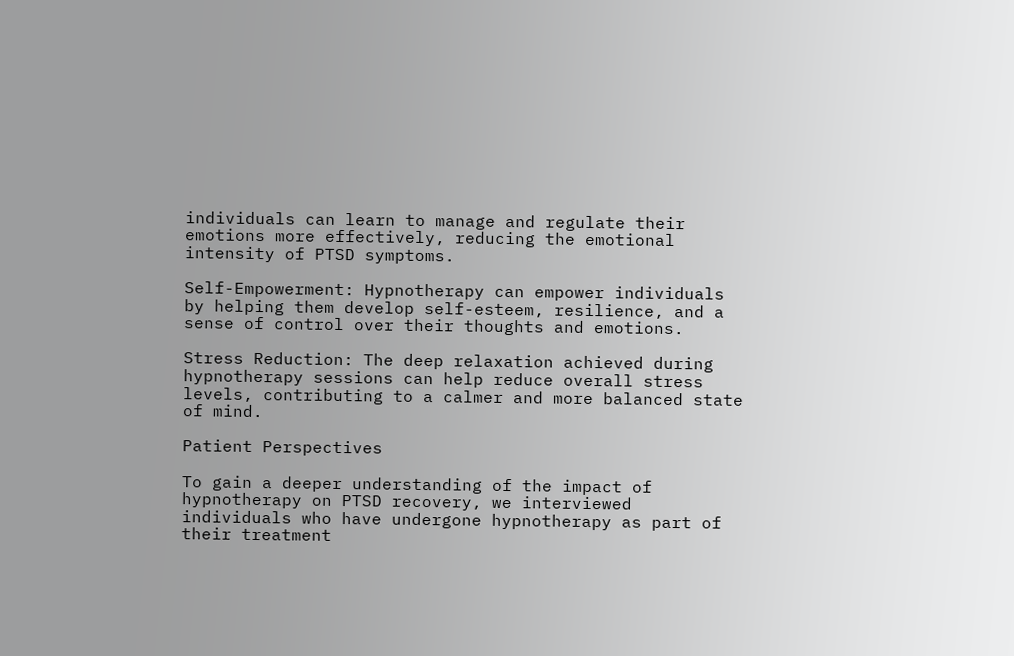individuals can learn to manage and regulate their emotions more effectively, reducing the emotional intensity of PTSD symptoms.

Self-Empowerment: Hypnotherapy can empower individuals by helping them develop self-esteem, resilience, and a sense of control over their thoughts and emotions.

Stress Reduction: The deep relaxation achieved during hypnotherapy sessions can help reduce overall stress levels, contributing to a calmer and more balanced state of mind.

Patient Perspectives

To gain a deeper understanding of the impact of hypnotherapy on PTSD recovery, we interviewed individuals who have undergone hypnotherapy as part of their treatment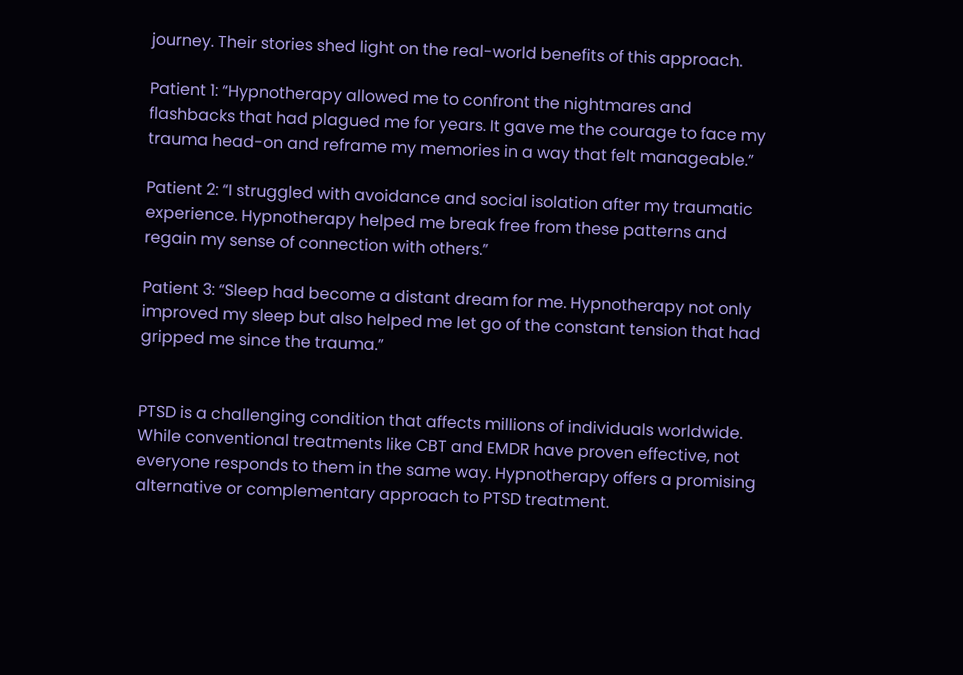journey. Their stories shed light on the real-world benefits of this approach.

Patient 1: “Hypnotherapy allowed me to confront the nightmares and flashbacks that had plagued me for years. It gave me the courage to face my trauma head-on and reframe my memories in a way that felt manageable.”

Patient 2: “I struggled with avoidance and social isolation after my traumatic experience. Hypnotherapy helped me break free from these patterns and regain my sense of connection with others.”

Patient 3: “Sleep had become a distant dream for me. Hypnotherapy not only improved my sleep but also helped me let go of the constant tension that had gripped me since the trauma.”


PTSD is a challenging condition that affects millions of individuals worldwide. While conventional treatments like CBT and EMDR have proven effective, not everyone responds to them in the same way. Hypnotherapy offers a promising alternative or complementary approach to PTSD treatment.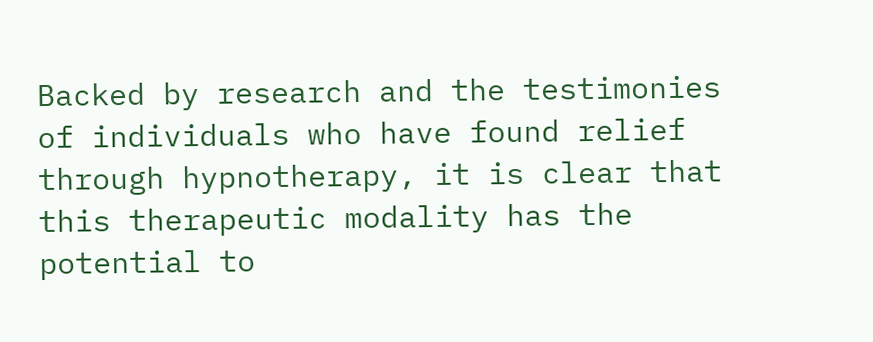Backed by research and the testimonies of individuals who have found relief through hypnotherapy, it is clear that this therapeutic modality has the potential to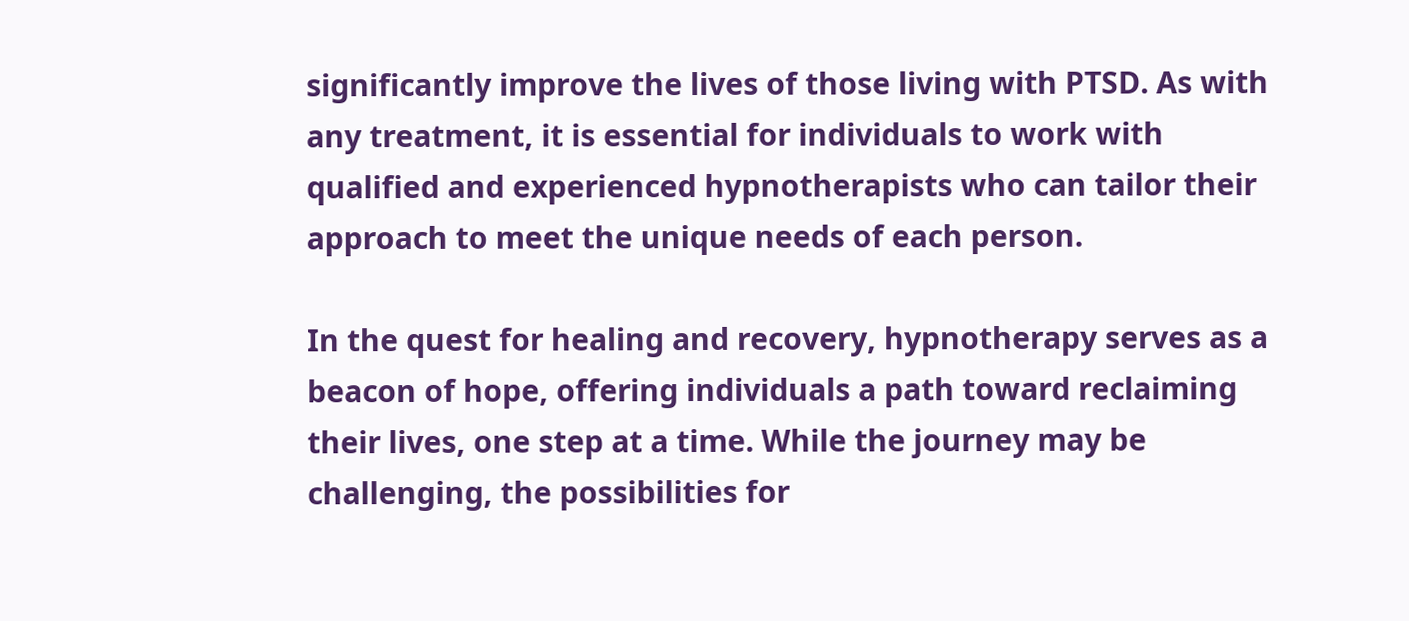significantly improve the lives of those living with PTSD. As with any treatment, it is essential for individuals to work with qualified and experienced hypnotherapists who can tailor their approach to meet the unique needs of each person.

In the quest for healing and recovery, hypnotherapy serves as a beacon of hope, offering individuals a path toward reclaiming their lives, one step at a time. While the journey may be challenging, the possibilities for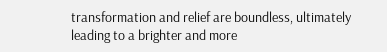transformation and relief are boundless, ultimately leading to a brighter and more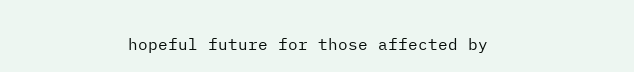hopeful future for those affected by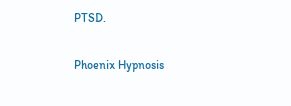PTSD.

Phoenix Hypnosis